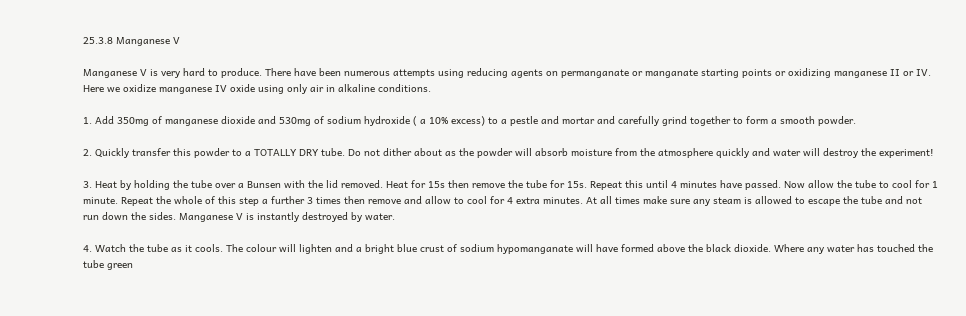25.3.8 Manganese V

Manganese V is very hard to produce. There have been numerous attempts using reducing agents on permanganate or manganate starting points or oxidizing manganese II or IV. Here we oxidize manganese IV oxide using only air in alkaline conditions.

1. Add 350mg of manganese dioxide and 530mg of sodium hydroxide ( a 10% excess) to a pestle and mortar and carefully grind together to form a smooth powder.

2. Quickly transfer this powder to a TOTALLY DRY tube. Do not dither about as the powder will absorb moisture from the atmosphere quickly and water will destroy the experiment!

3. Heat by holding the tube over a Bunsen with the lid removed. Heat for 15s then remove the tube for 15s. Repeat this until 4 minutes have passed. Now allow the tube to cool for 1 minute. Repeat the whole of this step a further 3 times then remove and allow to cool for 4 extra minutes. At all times make sure any steam is allowed to escape the tube and not run down the sides. Manganese V is instantly destroyed by water.

4. Watch the tube as it cools. The colour will lighten and a bright blue crust of sodium hypomanganate will have formed above the black dioxide. Where any water has touched the tube green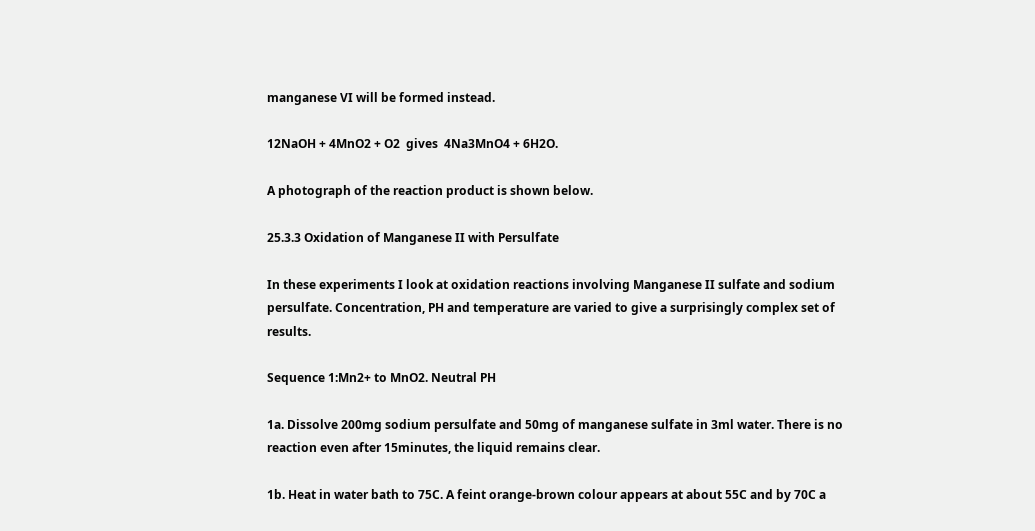manganese VI will be formed instead.

12NaOH + 4MnO2 + O2  gives  4Na3MnO4 + 6H2O.

A photograph of the reaction product is shown below.

25.3.3 Oxidation of Manganese II with Persulfate

In these experiments I look at oxidation reactions involving Manganese II sulfate and sodium persulfate. Concentration, PH and temperature are varied to give a surprisingly complex set of results.

Sequence 1:Mn2+ to MnO2. Neutral PH

1a. Dissolve 200mg sodium persulfate and 50mg of manganese sulfate in 3ml water. There is no reaction even after 15minutes, the liquid remains clear.

1b. Heat in water bath to 75C. A feint orange-brown colour appears at about 55C and by 70C a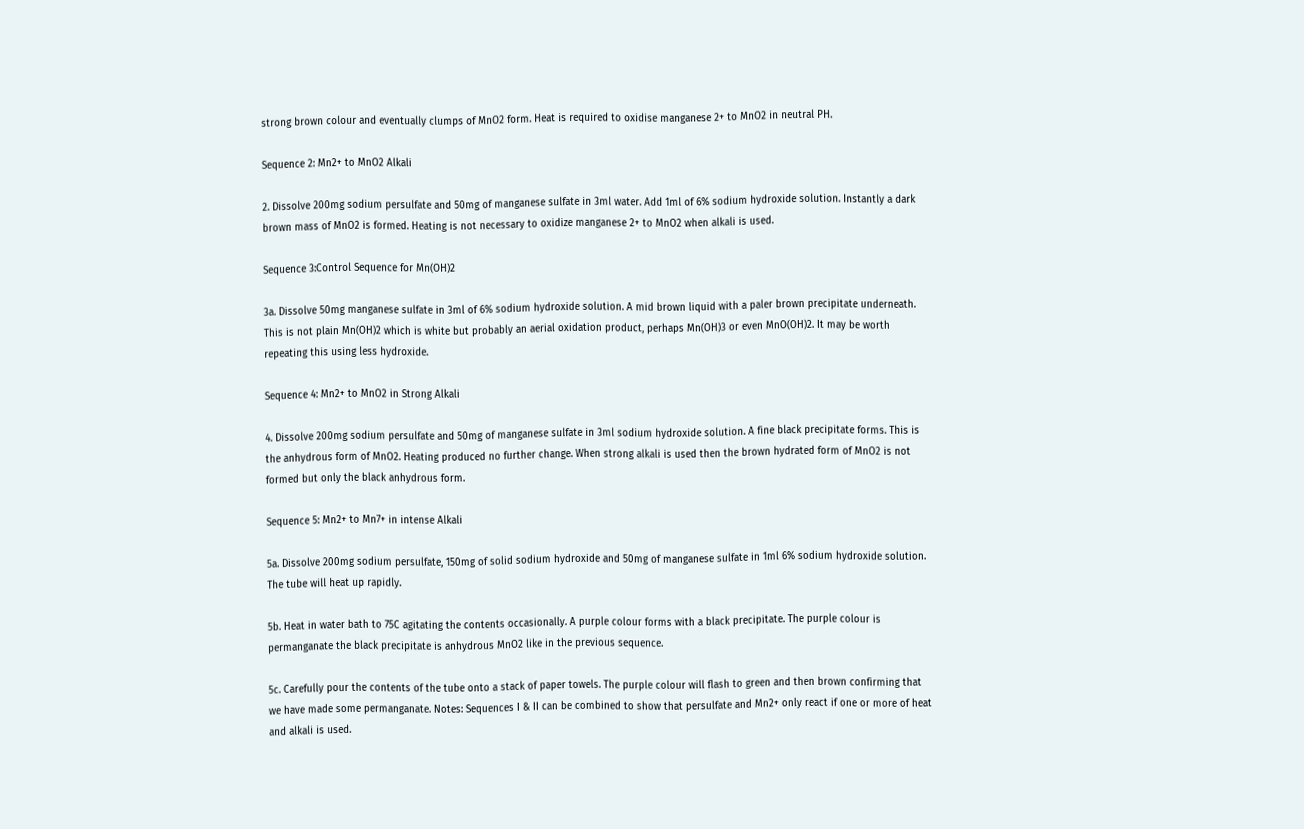strong brown colour and eventually clumps of MnO2 form. Heat is required to oxidise manganese 2+ to MnO2 in neutral PH.

Sequence 2: Mn2+ to MnO2 Alkali

2. Dissolve 200mg sodium persulfate and 50mg of manganese sulfate in 3ml water. Add 1ml of 6% sodium hydroxide solution. Instantly a dark brown mass of MnO2 is formed. Heating is not necessary to oxidize manganese 2+ to MnO2 when alkali is used.

Sequence 3:Control Sequence for Mn(OH)2

3a. Dissolve 50mg manganese sulfate in 3ml of 6% sodium hydroxide solution. A mid brown liquid with a paler brown precipitate underneath. This is not plain Mn(OH)2 which is white but probably an aerial oxidation product, perhaps Mn(OH)3 or even MnO(OH)2. It may be worth repeating this using less hydroxide.

Sequence 4: Mn2+ to MnO2 in Strong Alkali

4. Dissolve 200mg sodium persulfate and 50mg of manganese sulfate in 3ml sodium hydroxide solution. A fine black precipitate forms. This is the anhydrous form of MnO2. Heating produced no further change. When strong alkali is used then the brown hydrated form of MnO2 is not formed but only the black anhydrous form.

Sequence 5: Mn2+ to Mn7+ in intense Alkali

5a. Dissolve 200mg sodium persulfate, 150mg of solid sodium hydroxide and 50mg of manganese sulfate in 1ml 6% sodium hydroxide solution. The tube will heat up rapidly.

5b. Heat in water bath to 75C agitating the contents occasionally. A purple colour forms with a black precipitate. The purple colour is permanganate the black precipitate is anhydrous MnO2 like in the previous sequence.

5c. Carefully pour the contents of the tube onto a stack of paper towels. The purple colour will flash to green and then brown confirming that we have made some permanganate. Notes: Sequences I & II can be combined to show that persulfate and Mn2+ only react if one or more of heat and alkali is used.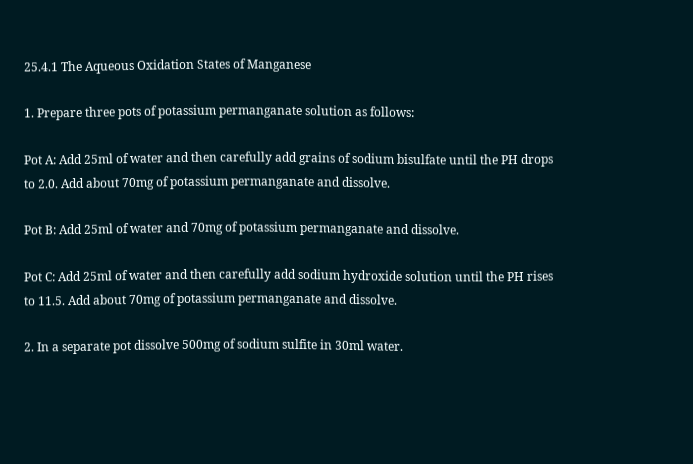25.4.1 The Aqueous Oxidation States of Manganese

1. Prepare three pots of potassium permanganate solution as follows:

Pot A: Add 25ml of water and then carefully add grains of sodium bisulfate until the PH drops to 2.0. Add about 70mg of potassium permanganate and dissolve.

Pot B: Add 25ml of water and 70mg of potassium permanganate and dissolve.

Pot C: Add 25ml of water and then carefully add sodium hydroxide solution until the PH rises to 11.5. Add about 70mg of potassium permanganate and dissolve.

2. In a separate pot dissolve 500mg of sodium sulfite in 30ml water.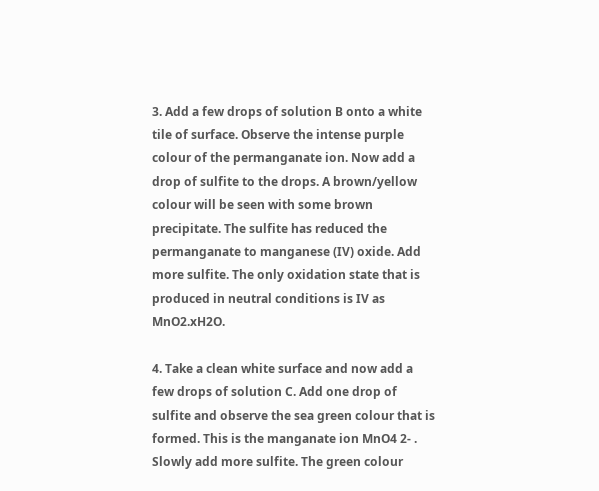3. Add a few drops of solution B onto a white tile of surface. Observe the intense purple colour of the permanganate ion. Now add a drop of sulfite to the drops. A brown/yellow colour will be seen with some brown precipitate. The sulfite has reduced the permanganate to manganese (IV) oxide. Add more sulfite. The only oxidation state that is produced in neutral conditions is IV as MnO2.xH2O.

4. Take a clean white surface and now add a few drops of solution C. Add one drop of sulfite and observe the sea green colour that is formed. This is the manganate ion MnO4 2- . Slowly add more sulfite. The green colour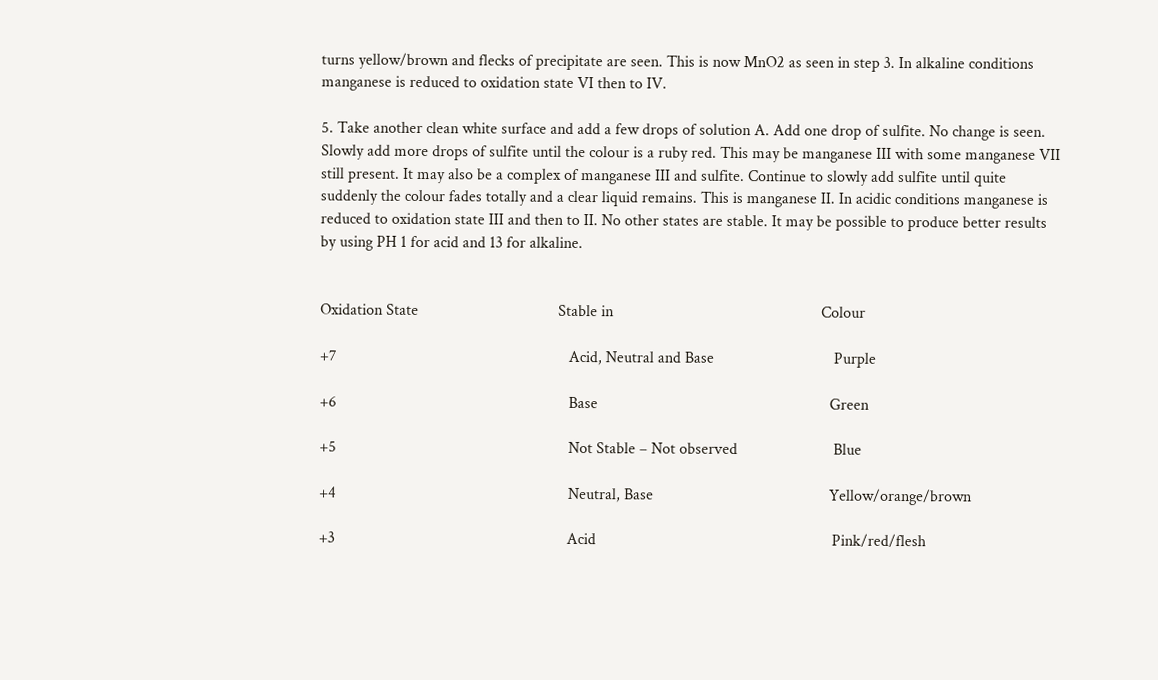turns yellow/brown and flecks of precipitate are seen. This is now MnO2 as seen in step 3. In alkaline conditions manganese is reduced to oxidation state VI then to IV.

5. Take another clean white surface and add a few drops of solution A. Add one drop of sulfite. No change is seen. Slowly add more drops of sulfite until the colour is a ruby red. This may be manganese III with some manganese VII still present. It may also be a complex of manganese III and sulfite. Continue to slowly add sulfite until quite suddenly the colour fades totally and a clear liquid remains. This is manganese II. In acidic conditions manganese is reduced to oxidation state III and then to II. No other states are stable. It may be possible to produce better results by using PH 1 for acid and 13 for alkaline.


Oxidation State                                   Stable in                                                    Colour

+7                                                          Acid, Neutral and Base                              Purple

+6                                                          Base                                                          Green

+5                                                          Not Stable – Not observed                        Blue

+4                                                          Neutral, Base                                            Yellow/orange/brown

+3                                                          Acid                                                           Pink/red/flesh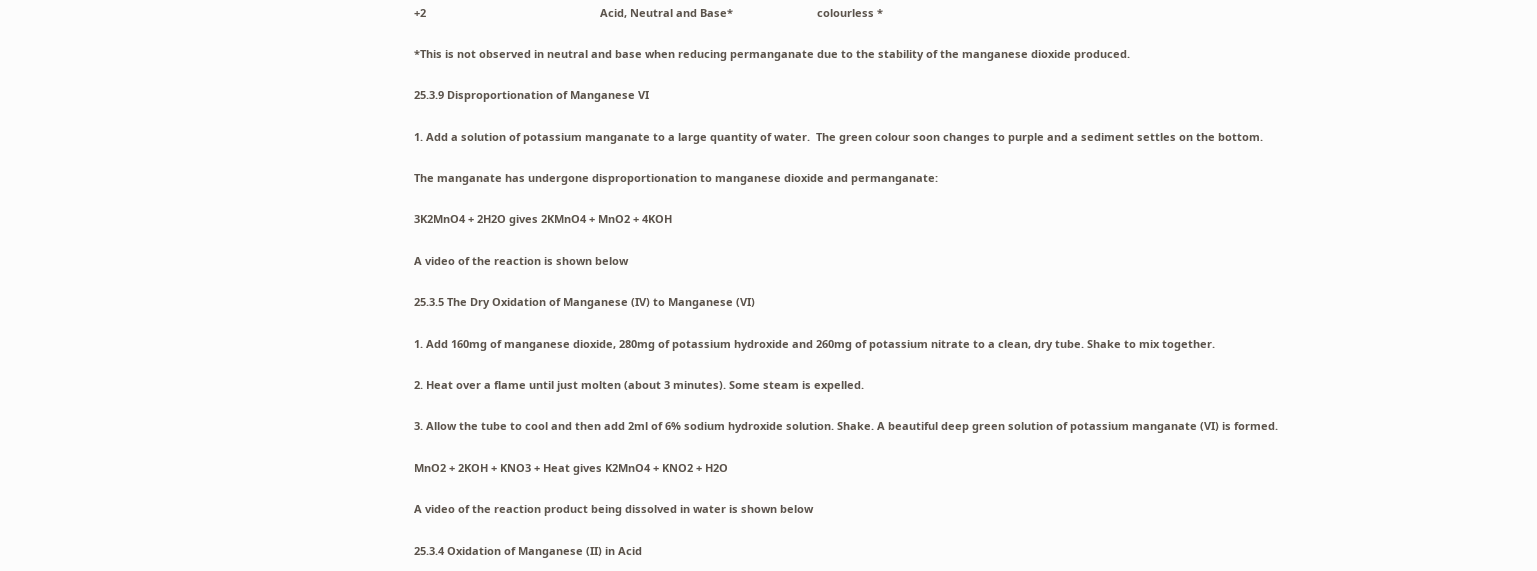+2                                                          Acid, Neutral and Base*                            colourless *

*This is not observed in neutral and base when reducing permanganate due to the stability of the manganese dioxide produced.

25.3.9 Disproportionation of Manganese VI

1. Add a solution of potassium manganate to a large quantity of water.  The green colour soon changes to purple and a sediment settles on the bottom.

The manganate has undergone disproportionation to manganese dioxide and permanganate:

3K2MnO4 + 2H2O gives 2KMnO4 + MnO2 + 4KOH

A video of the reaction is shown below

25.3.5 The Dry Oxidation of Manganese (IV) to Manganese (VI)

1. Add 160mg of manganese dioxide, 280mg of potassium hydroxide and 260mg of potassium nitrate to a clean, dry tube. Shake to mix together.

2. Heat over a flame until just molten (about 3 minutes). Some steam is expelled.

3. Allow the tube to cool and then add 2ml of 6% sodium hydroxide solution. Shake. A beautiful deep green solution of potassium manganate (VI) is formed.

MnO2 + 2KOH + KNO3 + Heat gives K2MnO4 + KNO2 + H2O

A video of the reaction product being dissolved in water is shown below

25.3.4 Oxidation of Manganese (II) in Acid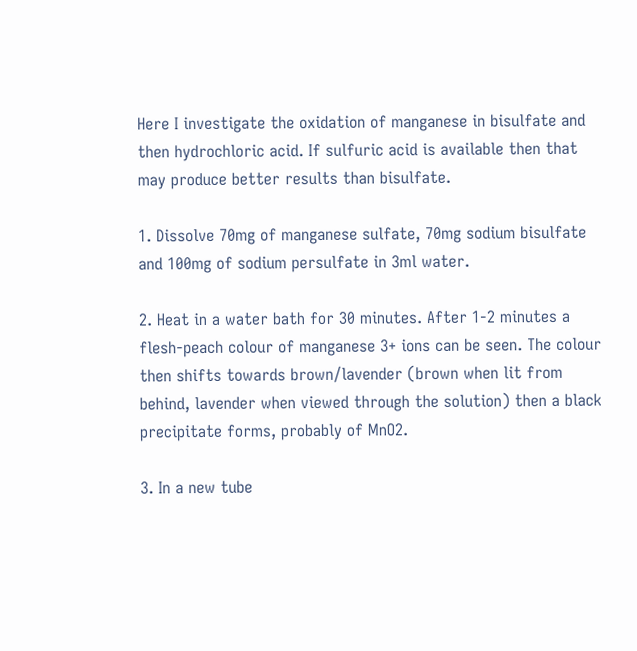Here I investigate the oxidation of manganese in bisulfate and then hydrochloric acid. If sulfuric acid is available then that may produce better results than bisulfate.

1. Dissolve 70mg of manganese sulfate, 70mg sodium bisulfate and 100mg of sodium persulfate in 3ml water.

2. Heat in a water bath for 30 minutes. After 1-2 minutes a flesh-peach colour of manganese 3+ ions can be seen. The colour then shifts towards brown/lavender (brown when lit from behind, lavender when viewed through the solution) then a black precipitate forms, probably of MnO2.

3. In a new tube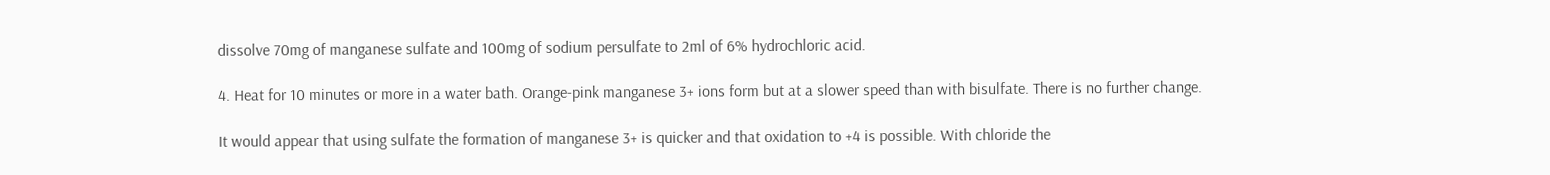dissolve 70mg of manganese sulfate and 100mg of sodium persulfate to 2ml of 6% hydrochloric acid.

4. Heat for 10 minutes or more in a water bath. Orange-pink manganese 3+ ions form but at a slower speed than with bisulfate. There is no further change.

It would appear that using sulfate the formation of manganese 3+ is quicker and that oxidation to +4 is possible. With chloride the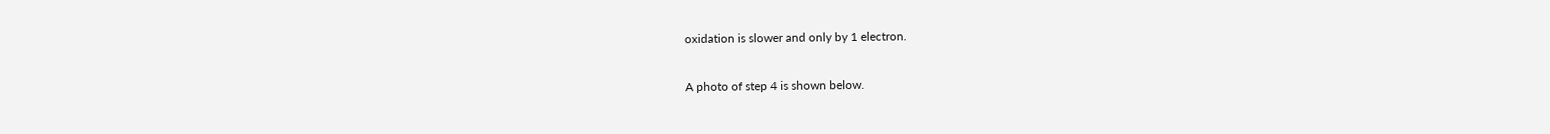oxidation is slower and only by 1 electron.

A photo of step 4 is shown below.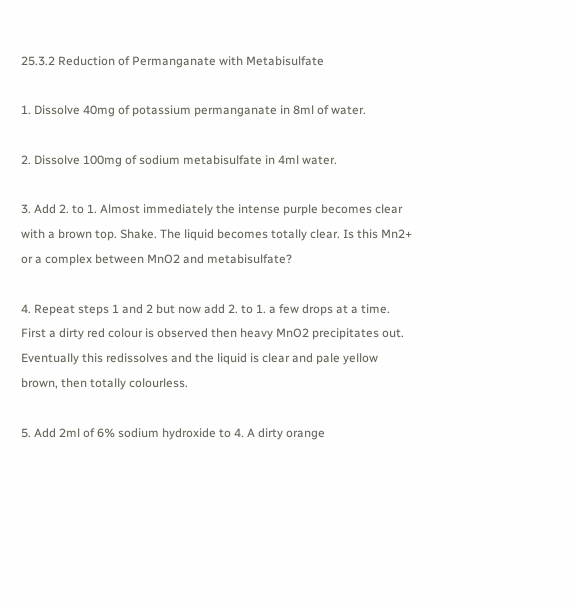25.3.2 Reduction of Permanganate with Metabisulfate

1. Dissolve 40mg of potassium permanganate in 8ml of water.

2. Dissolve 100mg of sodium metabisulfate in 4ml water.

3. Add 2. to 1. Almost immediately the intense purple becomes clear with a brown top. Shake. The liquid becomes totally clear. Is this Mn2+ or a complex between MnO2 and metabisulfate?

4. Repeat steps 1 and 2 but now add 2. to 1. a few drops at a time. First a dirty red colour is observed then heavy MnO2 precipitates out. Eventually this redissolves and the liquid is clear and pale yellow brown, then totally colourless.

5. Add 2ml of 6% sodium hydroxide to 4. A dirty orange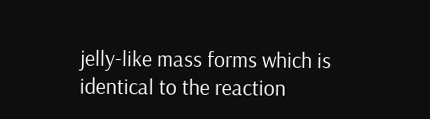jelly-like mass forms which is identical to the reaction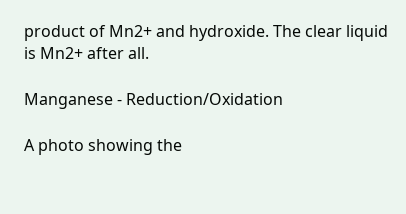product of Mn2+ and hydroxide. The clear liquid is Mn2+ after all.

Manganese - Reduction/Oxidation

A photo showing the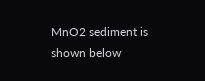MnO2 sediment is shown below